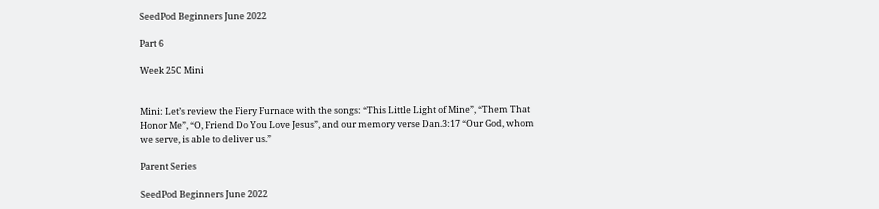SeedPod Beginners June 2022

Part 6

Week 25C Mini


Mini: Let’s review the Fiery Furnace with the songs: “This Little Light of Mine”, “Them That Honor Me”, “O, Friend Do You Love Jesus”, and our memory verse Dan.3:17 “Our God, whom we serve, is able to deliver us.”

Parent Series

SeedPod Beginners June 2022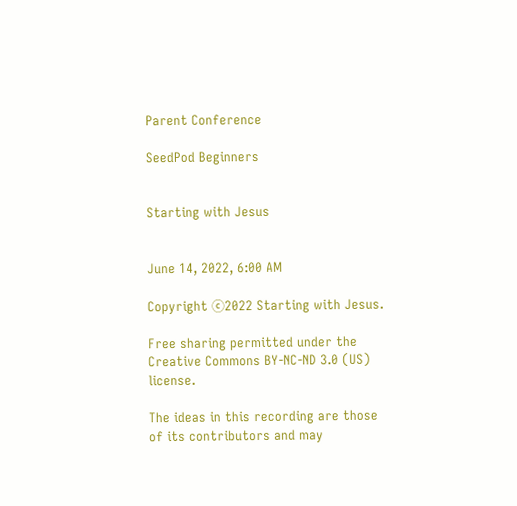Parent Conference

SeedPod Beginners


Starting with Jesus


June 14, 2022, 6:00 AM

Copyright ⓒ2022 Starting with Jesus.

Free sharing permitted under the Creative Commons BY-NC-ND 3.0 (US) license.

The ideas in this recording are those of its contributors and may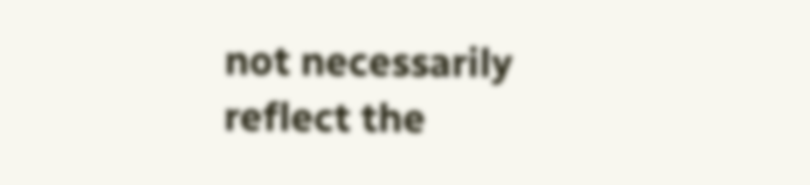not necessarily reflect the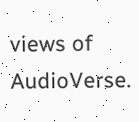views of AudioVerse.